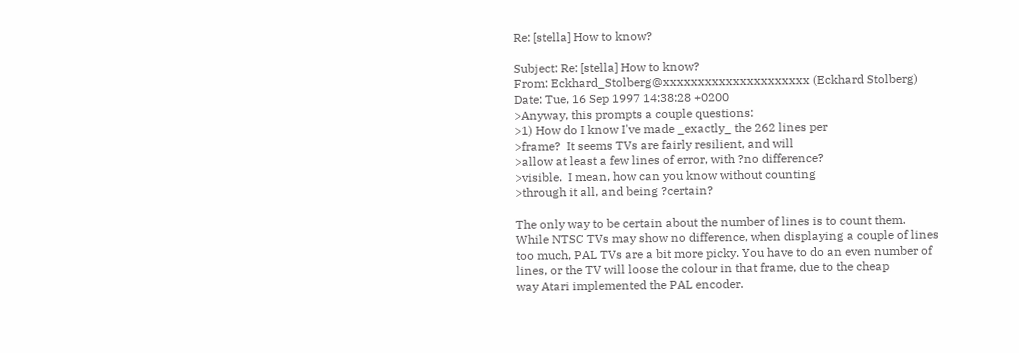Re: [stella] How to know?

Subject: Re: [stella] How to know?
From: Eckhard_Stolberg@xxxxxxxxxxxxxxxxxxxxx (Eckhard Stolberg)
Date: Tue, 16 Sep 1997 14:38:28 +0200
>Anyway, this prompts a couple questions:
>1) How do I know I've made _exactly_ the 262 lines per
>frame?  It seems TVs are fairly resilient, and will
>allow at least a few lines of error, with ?no difference?
>visible.  I mean, how can you know without counting
>through it all, and being ?certain?

The only way to be certain about the number of lines is to count them.
While NTSC TVs may show no difference, when displaying a couple of lines
too much, PAL TVs are a bit more picky. You have to do an even number of
lines, or the TV will loose the colour in that frame, due to the cheap
way Atari implemented the PAL encoder.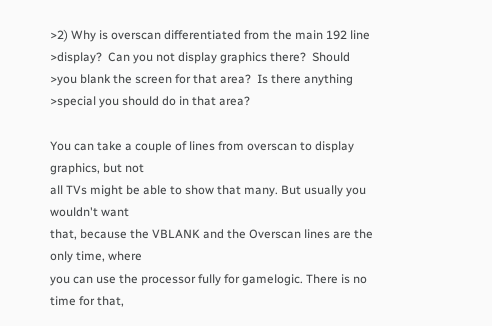>2) Why is overscan differentiated from the main 192 line
>display?  Can you not display graphics there?  Should
>you blank the screen for that area?  Is there anything
>special you should do in that area?

You can take a couple of lines from overscan to display graphics, but not
all TVs might be able to show that many. But usually you wouldn't want
that, because the VBLANK and the Overscan lines are the only time, where
you can use the processor fully for gamelogic. There is no time for that,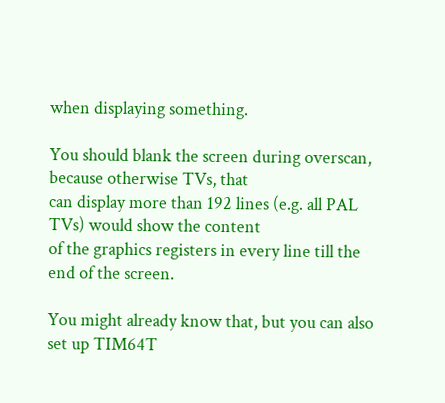when displaying something.

You should blank the screen during overscan, because otherwise TVs, that
can display more than 192 lines (e.g. all PAL TVs) would show the content
of the graphics registers in every line till the end of the screen.

You might already know that, but you can also set up TIM64T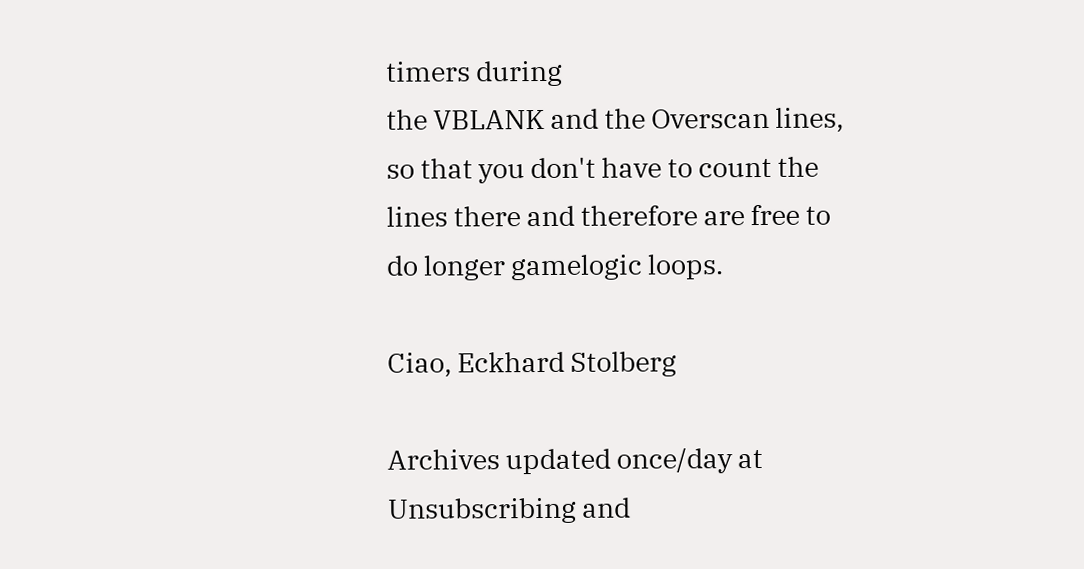timers during
the VBLANK and the Overscan lines, so that you don't have to count the
lines there and therefore are free to do longer gamelogic loops.

Ciao, Eckhard Stolberg

Archives updated once/day at
Unsubscribing and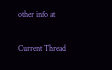other info at

Current Thread